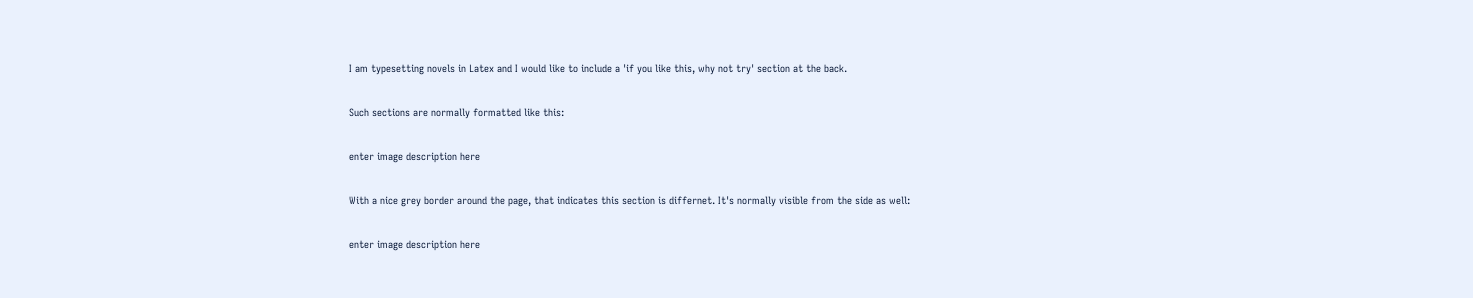I am typesetting novels in Latex and I would like to include a 'if you like this, why not try' section at the back.

Such sections are normally formatted like this:

enter image description here

With a nice grey border around the page, that indicates this section is differnet. It's normally visible from the side as well:

enter image description here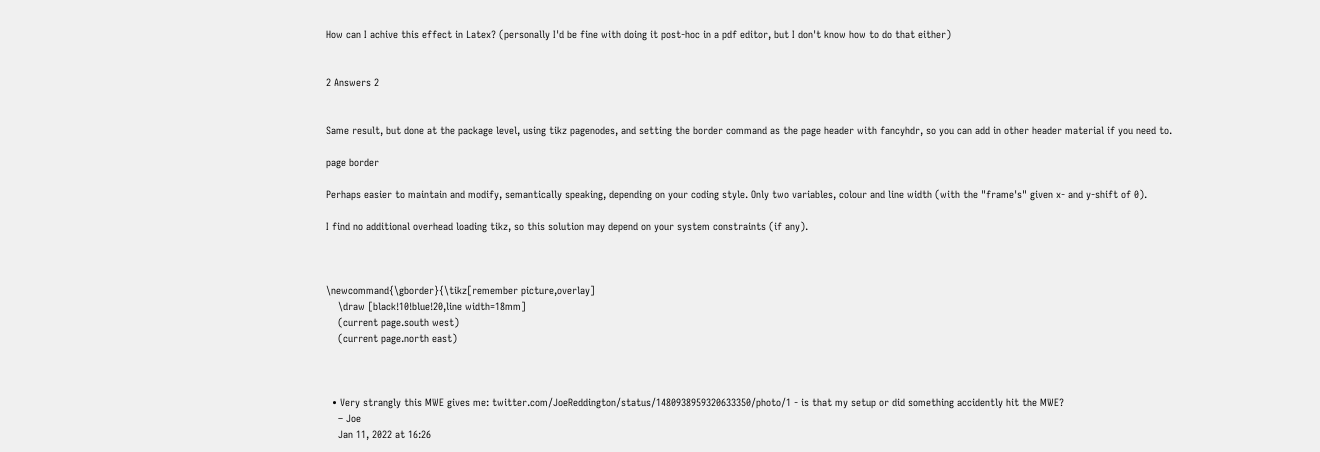How can I achive this effect in Latex? (personally I'd be fine with doing it post-hoc in a pdf editor, but I don't know how to do that either)


2 Answers 2


Same result, but done at the package level, using tikz pagenodes, and setting the border command as the page header with fancyhdr, so you can add in other header material if you need to.

page border

Perhaps easier to maintain and modify, semantically speaking, depending on your coding style. Only two variables, colour and line width (with the "frame's" given x- and y-shift of 0).

I find no additional overhead loading tikz, so this solution may depend on your system constraints (if any).



\newcommand{\gborder}{\tikz[remember picture,overlay]
    \draw [black!10!blue!20,line width=18mm]
    (current page.south west)
    (current page.north east)



  • Very strangly this MWE gives me: twitter.com/JoeReddington/status/1480938959320633350/photo/1 - is that my setup or did something accidently hit the MWE?
    – Joe
    Jan 11, 2022 at 16:26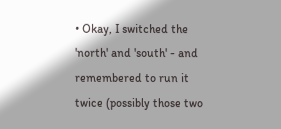• Okay, I switched the 'north' and 'south' - and remembered to run it twice (possibly those two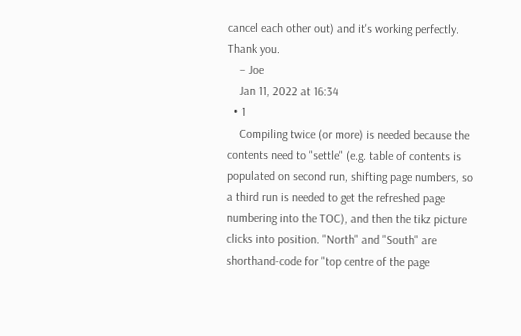cancel each other out) and it's working perfectly. Thank you.
    – Joe
    Jan 11, 2022 at 16:34
  • 1
    Compiling twice (or more) is needed because the contents need to "settle" (e.g. table of contents is populated on second run, shifting page numbers, so a third run is needed to get the refreshed page numbering into the TOC), and then the tikz picture clicks into position. "North" and "South" are shorthand-code for "top centre of the page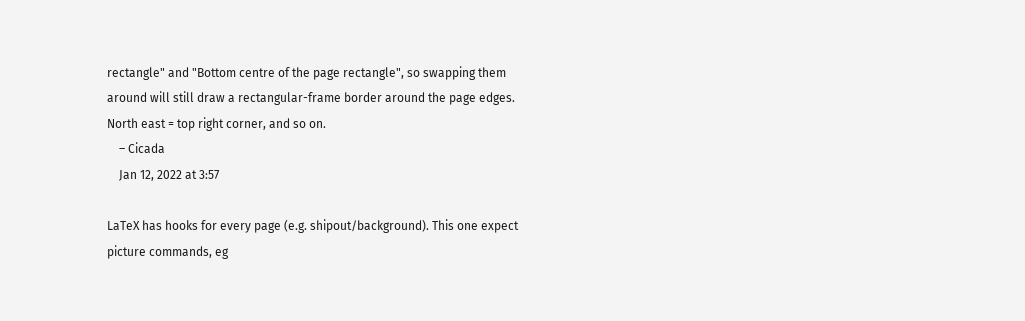rectangle" and "Bottom centre of the page rectangle", so swapping them around will still draw a rectangular-frame border around the page edges. North east = top right corner, and so on.
    – Cicada
    Jan 12, 2022 at 3:57

LaTeX has hooks for every page (e.g. shipout/background). This one expect picture commands, eg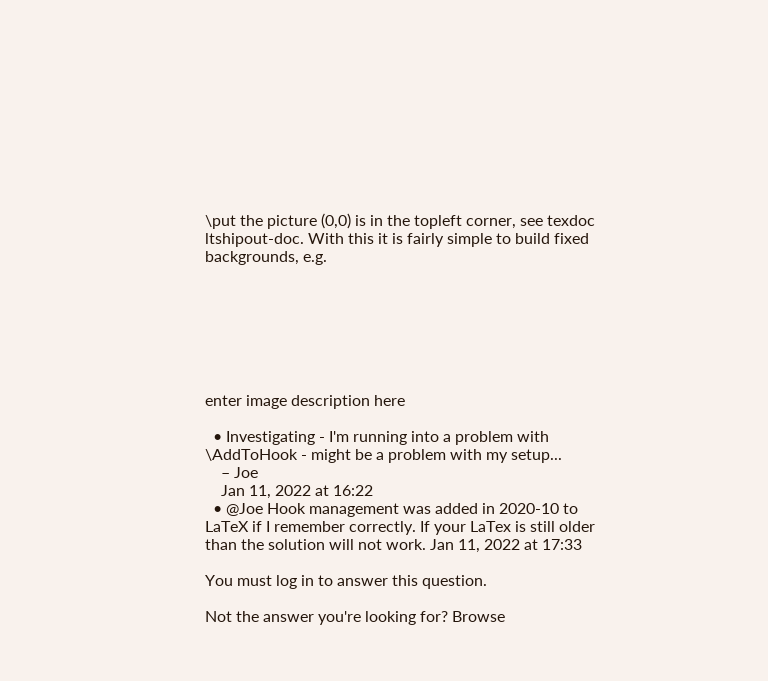\put the picture (0,0) is in the topleft corner, see texdoc ltshipout-doc. With this it is fairly simple to build fixed backgrounds, e.g.







enter image description here

  • Investigating - I'm running into a problem with \AddToHook - might be a problem with my setup...
    – Joe
    Jan 11, 2022 at 16:22
  • @Joe Hook management was added in 2020-10 to LaTeX if I remember correctly. If your LaTex is still older than the solution will not work. Jan 11, 2022 at 17:33

You must log in to answer this question.

Not the answer you're looking for? Browse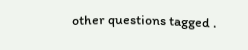other questions tagged .